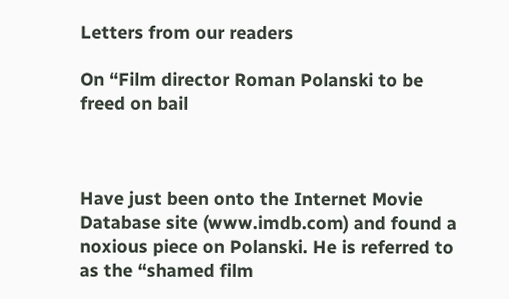Letters from our readers

On “Film director Roman Polanski to be freed on bail



Have just been onto the Internet Movie Database site (www.imdb.com) and found a noxious piece on Polanski. He is referred to as the “shamed film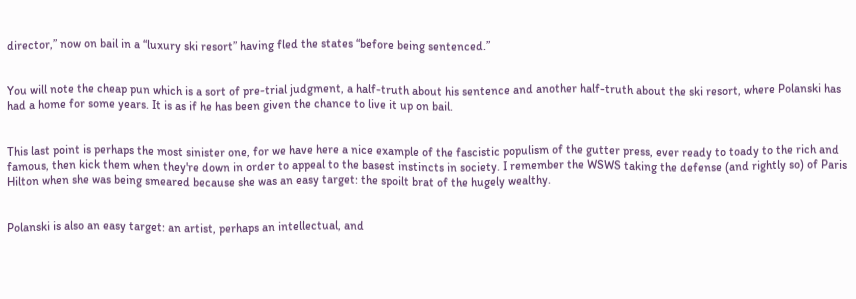director,” now on bail in a “luxury ski resort” having fled the states “before being sentenced.”


You will note the cheap pun which is a sort of pre-trial judgment, a half-truth about his sentence and another half-truth about the ski resort, where Polanski has had a home for some years. It is as if he has been given the chance to live it up on bail.


This last point is perhaps the most sinister one, for we have here a nice example of the fascistic populism of the gutter press, ever ready to toady to the rich and famous, then kick them when they're down in order to appeal to the basest instincts in society. I remember the WSWS taking the defense (and rightly so) of Paris Hilton when she was being smeared because she was an easy target: the spoilt brat of the hugely wealthy.


Polanski is also an easy target: an artist, perhaps an intellectual, and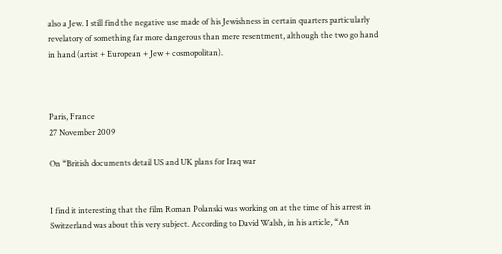also a Jew. I still find the negative use made of his Jewishness in certain quarters particularly revelatory of something far more dangerous than mere resentment, although the two go hand in hand (artist + European + Jew + cosmopolitan).



Paris, France
27 November 2009

On “British documents detail US and UK plans for Iraq war


I find it interesting that the film Roman Polanski was working on at the time of his arrest in Switzerland was about this very subject. According to David Walsh, in his article, “An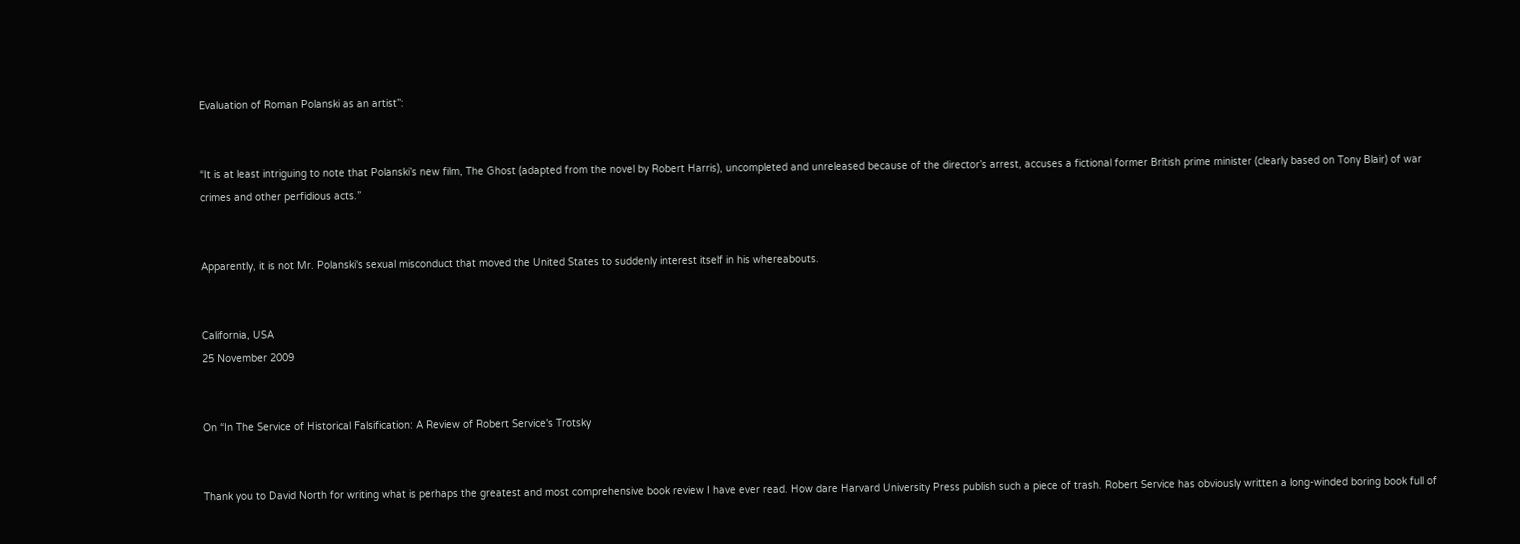Evaluation of Roman Polanski as an artist”:


“It is at least intriguing to note that Polanski’s new film, The Ghost (adapted from the novel by Robert Harris), uncompleted and unreleased because of the director’s arrest, accuses a fictional former British prime minister (clearly based on Tony Blair) of war crimes and other perfidious acts.”


Apparently, it is not Mr. Polanski's sexual misconduct that moved the United States to suddenly interest itself in his whereabouts.


California, USA
25 November 2009


On “In The Service of Historical Falsification: A Review of Robert Service's Trotsky


Thank you to David North for writing what is perhaps the greatest and most comprehensive book review I have ever read. How dare Harvard University Press publish such a piece of trash. Robert Service has obviously written a long-winded boring book full of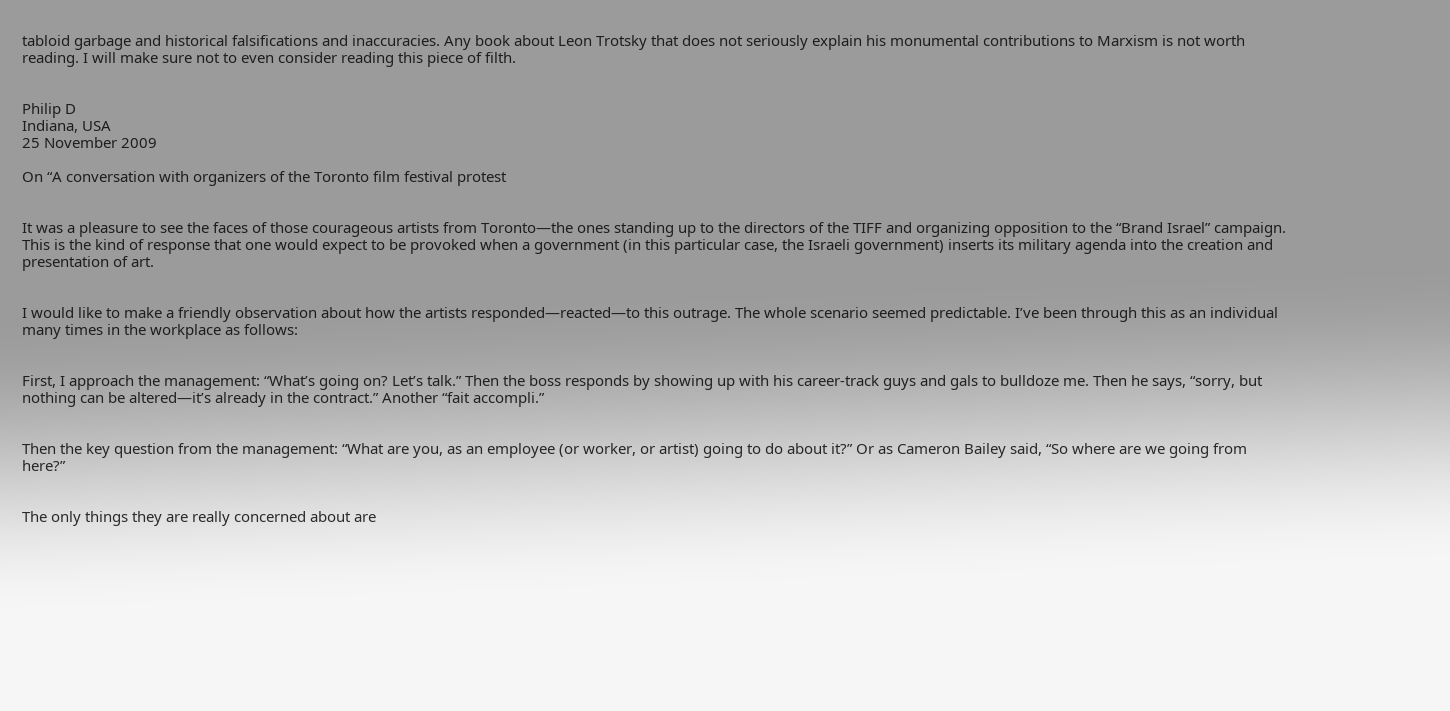tabloid garbage and historical falsifications and inaccuracies. Any book about Leon Trotsky that does not seriously explain his monumental contributions to Marxism is not worth reading. I will make sure not to even consider reading this piece of filth.


Philip D
Indiana, USA
25 November 2009

On “A conversation with organizers of the Toronto film festival protest


It was a pleasure to see the faces of those courageous artists from Toronto―the ones standing up to the directors of the TIFF and organizing opposition to the “Brand Israel” campaign. This is the kind of response that one would expect to be provoked when a government (in this particular case, the Israeli government) inserts its military agenda into the creation and presentation of art.


I would like to make a friendly observation about how the artists responded―reacted―to this outrage. The whole scenario seemed predictable. I’ve been through this as an individual many times in the workplace as follows:


First, I approach the management: “What’s going on? Let’s talk.” Then the boss responds by showing up with his career-track guys and gals to bulldoze me. Then he says, “sorry, but nothing can be altered―it’s already in the contract.” Another “fait accompli.”


Then the key question from the management: “What are you, as an employee (or worker, or artist) going to do about it?” Or as Cameron Bailey said, “So where are we going from here?”


The only things they are really concerned about are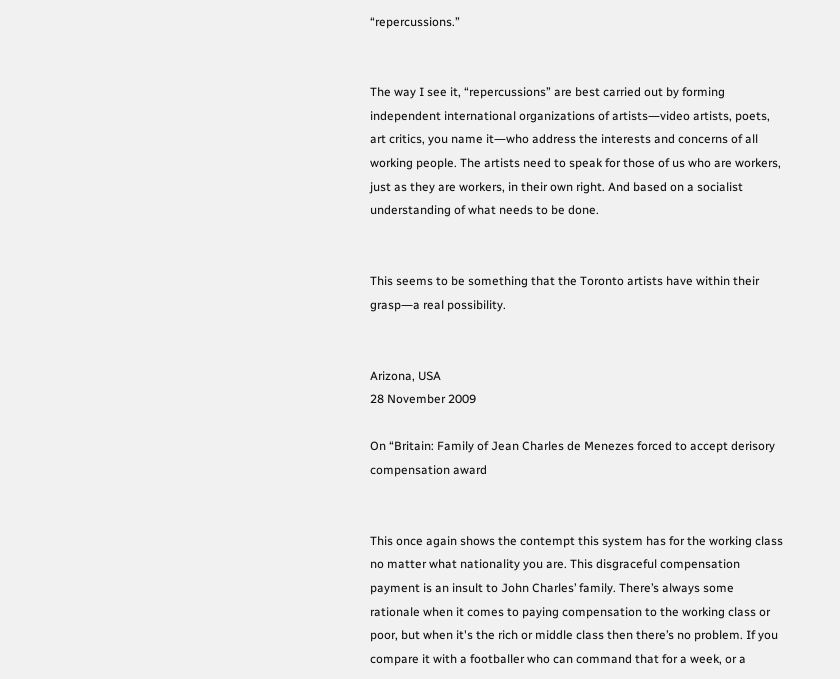“repercussions.”


The way I see it, “repercussions” are best carried out by forming independent international organizations of artists―video artists, poets, art critics, you name it―who address the interests and concerns of all working people. The artists need to speak for those of us who are workers, just as they are workers, in their own right. And based on a socialist understanding of what needs to be done.


This seems to be something that the Toronto artists have within their grasp―a real possibility.


Arizona, USA
28 November 2009

On “Britain: Family of Jean Charles de Menezes forced to accept derisory compensation award


This once again shows the contempt this system has for the working class no matter what nationality you are. This disgraceful compensation payment is an insult to John Charles’ family. There’s always some rationale when it comes to paying compensation to the working class or poor, but when it's the rich or middle class then there’s no problem. If you compare it with a footballer who can command that for a week, or a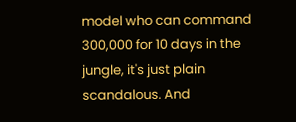model who can command 300,000 for 10 days in the jungle, it's just plain scandalous. And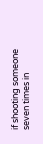if shooting someone seven times in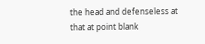the head and defenseless at that at point blank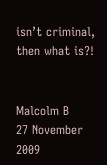isn’t criminal, then what is?!


Malcolm B
27 November 2009